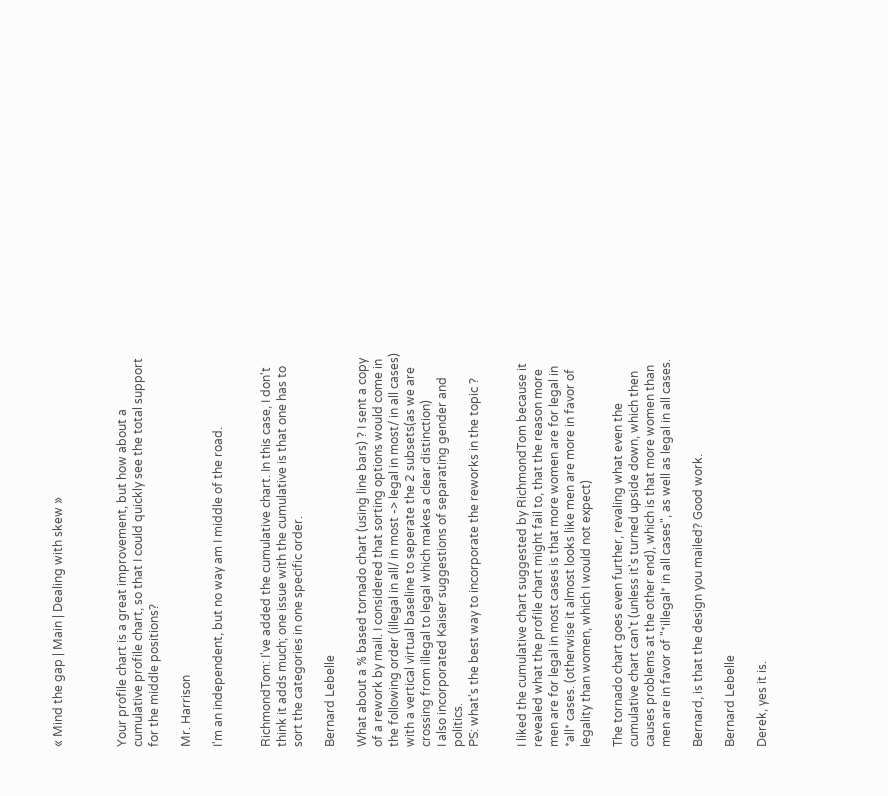« Mind the gap | Main | Dealing with skew »



Your profile chart is a great improvement, but how about a cumulative profile chart, so that I could quickly see the total support for the middle positions?

Mr. Harrison

I'm an independent, but no way am I middle of the road.


RichmondTom: I've added the cumulative chart. In this case, I don't think it adds much; one issue with the cumulative is that one has to sort the categories in one specific order.

Bernard Lebelle

What about a % based tornado chart (using line bars) ? I sent a copy of a rework by mail. I considered that sorting options would come in the following order (illegal in all/ in most -> legal in most/ in all cases) with a vertical virtual baseline to seperate the 2 subsets(as we are crossing from illegal to legal which makes a clear distinction)
I also incorporated Kaiser suggestions of separating gender and politics.
PS: what's the best way to incorporate the reworks in the topic ?


I liked the cumulative chart suggested by RichmondTom because it revealed what the profile chart might fail to, that the reason more men are for legal in most cases is that more women are for legal in *all* cases. (otherwise it almost looks like men are more in favor of legality than women, which I would not expect)

The tornado chart goes even further, revaling what even the cumulative chart can't (unless it's turned upside down, which then causes problems at the other end), which is that more women than men are in favor of "*illegal* in all cases", as well as legal in all cases.

Bernard, is that the design you mailed? Good work.

Bernard Lebelle

Derek, yes it is.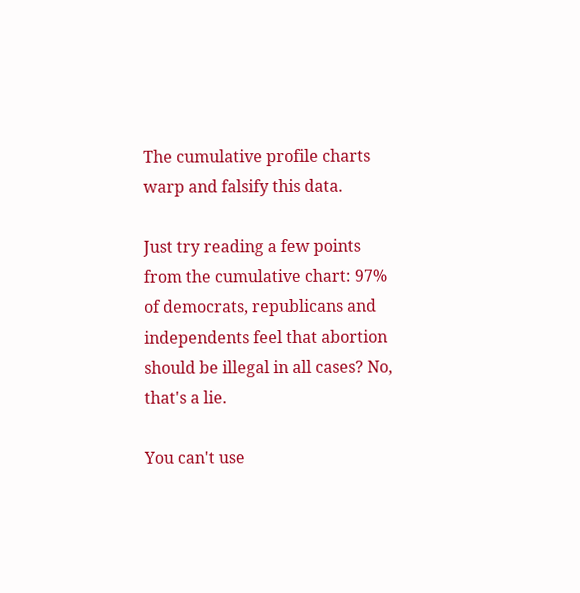The cumulative profile charts warp and falsify this data.

Just try reading a few points from the cumulative chart: 97% of democrats, republicans and independents feel that abortion should be illegal in all cases? No, that's a lie.

You can't use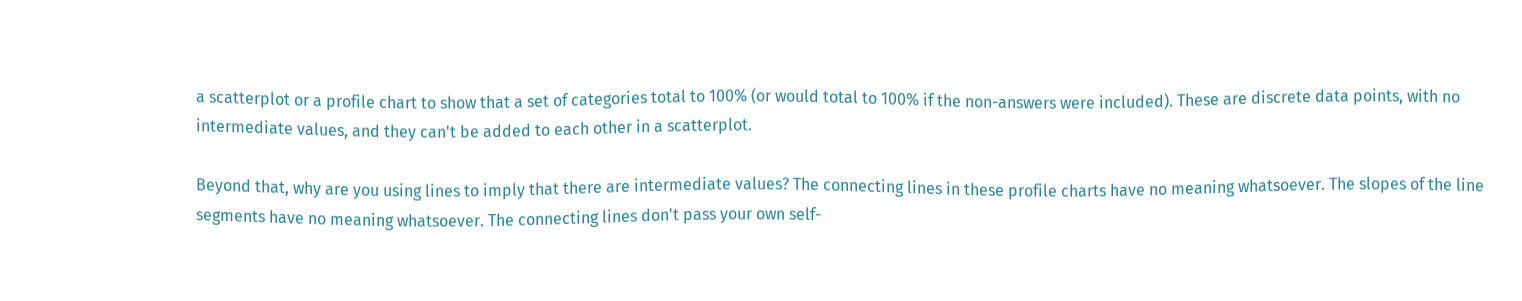a scatterplot or a profile chart to show that a set of categories total to 100% (or would total to 100% if the non-answers were included). These are discrete data points, with no intermediate values, and they can't be added to each other in a scatterplot.

Beyond that, why are you using lines to imply that there are intermediate values? The connecting lines in these profile charts have no meaning whatsoever. The slopes of the line segments have no meaning whatsoever. The connecting lines don't pass your own self-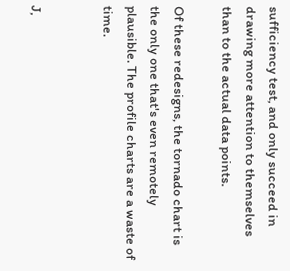sufficiency test, and only succeed in drawing more attention to themselves than to the actual data points.

Of these redesigns, the tornado chart is the only one that's even remotely plausible. The profile charts are a waste of time.


J,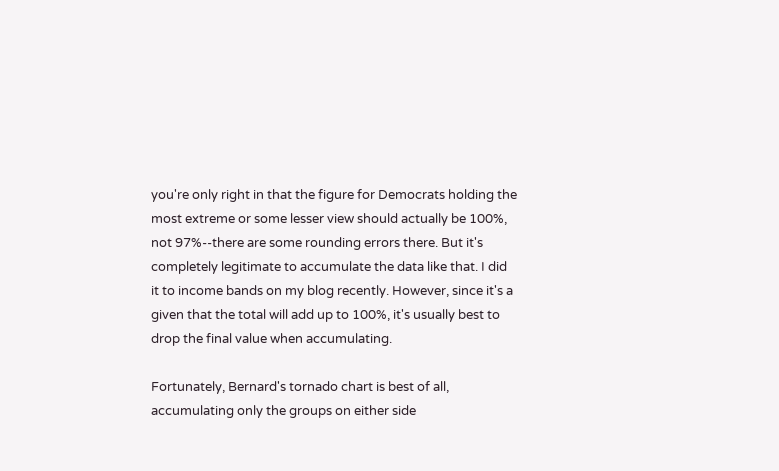you're only right in that the figure for Democrats holding the most extreme or some lesser view should actually be 100%, not 97%--there are some rounding errors there. But it's completely legitimate to accumulate the data like that. I did it to income bands on my blog recently. However, since it's a given that the total will add up to 100%, it's usually best to drop the final value when accumulating.

Fortunately, Bernard's tornado chart is best of all, accumulating only the groups on either side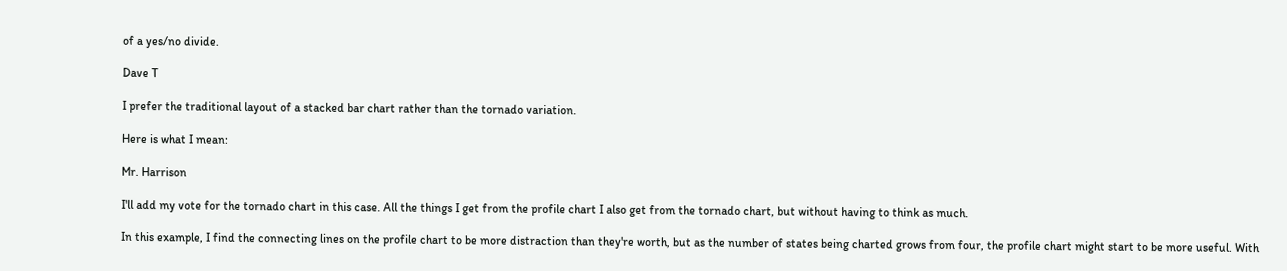of a yes/no divide.

Dave T

I prefer the traditional layout of a stacked bar chart rather than the tornado variation.

Here is what I mean:

Mr. Harrison

I'll add my vote for the tornado chart in this case. All the things I get from the profile chart I also get from the tornado chart, but without having to think as much.

In this example, I find the connecting lines on the profile chart to be more distraction than they're worth, but as the number of states being charted grows from four, the profile chart might start to be more useful. With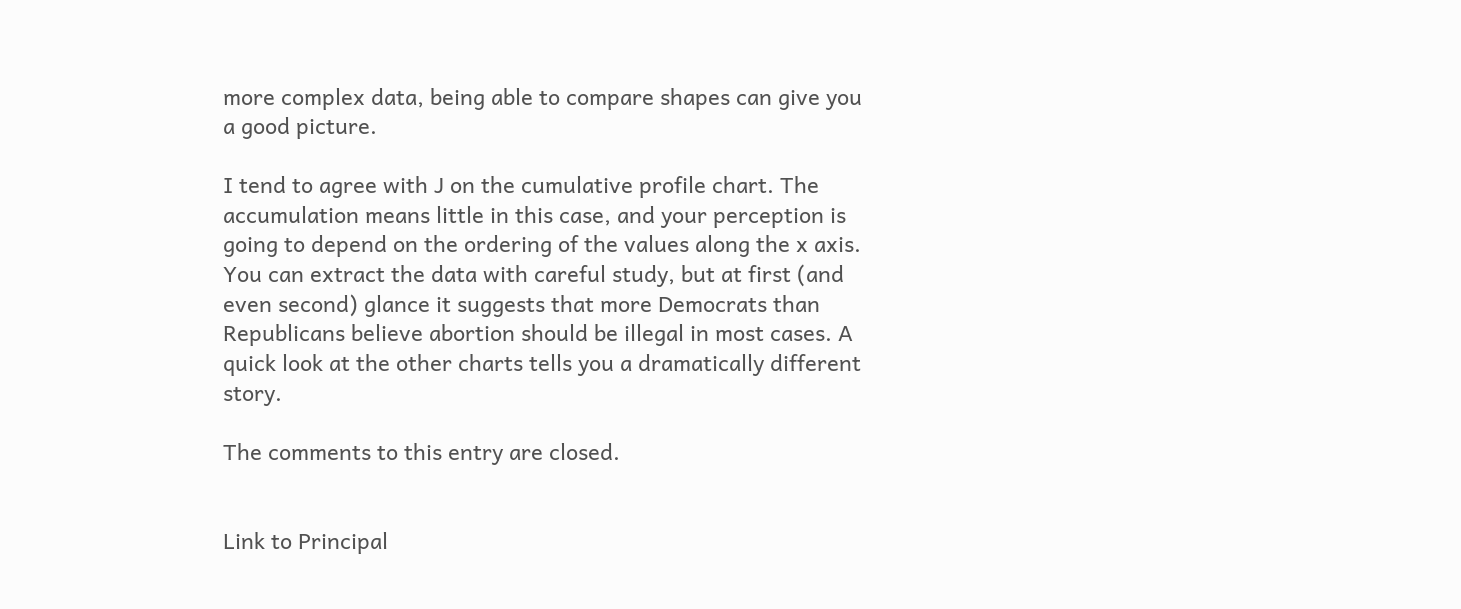more complex data, being able to compare shapes can give you a good picture.

I tend to agree with J on the cumulative profile chart. The accumulation means little in this case, and your perception is going to depend on the ordering of the values along the x axis. You can extract the data with careful study, but at first (and even second) glance it suggests that more Democrats than Republicans believe abortion should be illegal in most cases. A quick look at the other charts tells you a dramatically different story.

The comments to this entry are closed.


Link to Principal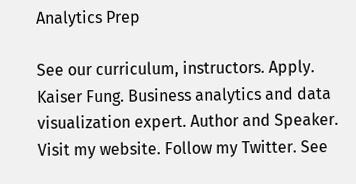Analytics Prep

See our curriculum, instructors. Apply.
Kaiser Fung. Business analytics and data visualization expert. Author and Speaker.
Visit my website. Follow my Twitter. See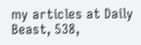my articles at Daily Beast, 538,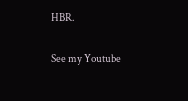HBR.

See my Youtube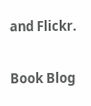and Flickr.

Book Blog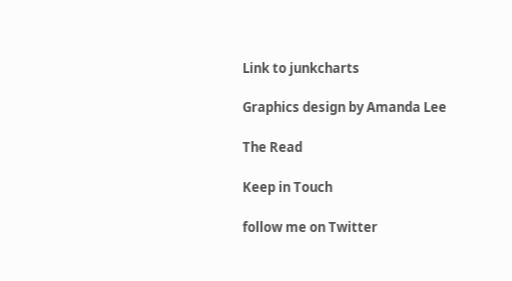Link to junkcharts

Graphics design by Amanda Lee

The Read

Keep in Touch

follow me on Twitter